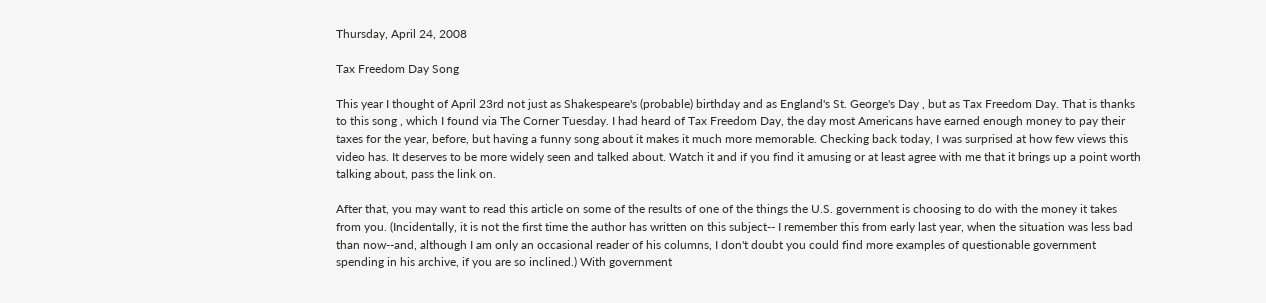Thursday, April 24, 2008

Tax Freedom Day Song

This year I thought of April 23rd not just as Shakespeare's (probable) birthday and as England's St. George's Day , but as Tax Freedom Day. That is thanks to this song , which I found via The Corner Tuesday. I had heard of Tax Freedom Day, the day most Americans have earned enough money to pay their taxes for the year, before, but having a funny song about it makes it much more memorable. Checking back today, I was surprised at how few views this video has. It deserves to be more widely seen and talked about. Watch it and if you find it amusing or at least agree with me that it brings up a point worth talking about, pass the link on.

After that, you may want to read this article on some of the results of one of the things the U.S. government is choosing to do with the money it takes from you. (Incidentally, it is not the first time the author has written on this subject-- I remember this from early last year, when the situation was less bad than now--and, although I am only an occasional reader of his columns, I don't doubt you could find more examples of questionable government spending in his archive, if you are so inclined.) With government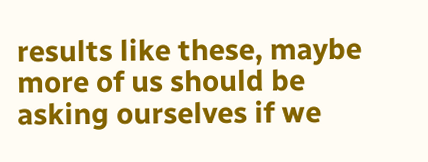results like these, maybe more of us should be asking ourselves if we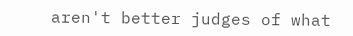aren't better judges of what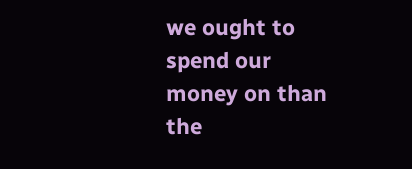we ought to spend our money on than the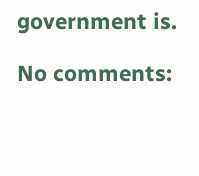government is.

No comments: